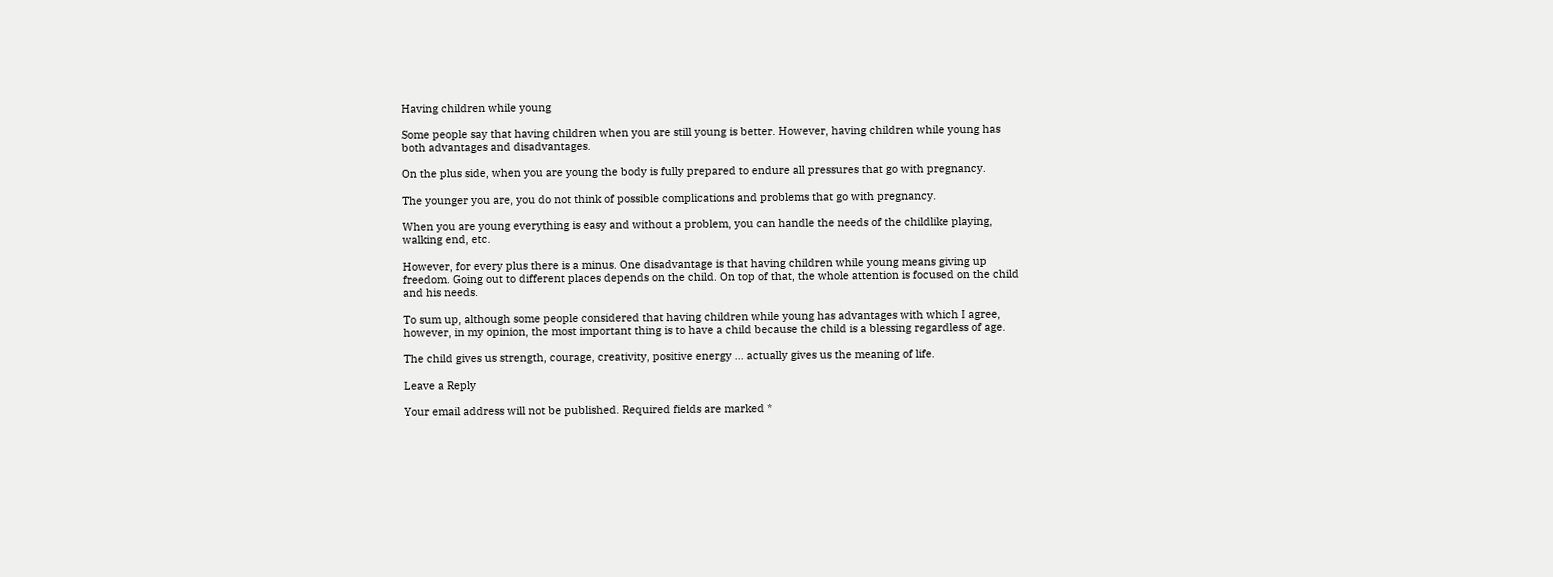Having children while young

Some people say that having children when you are still young is better. However, having children while young has both advantages and disadvantages.

On the plus side, when you are young the body is fully prepared to endure all pressures that go with pregnancy.

The younger you are, you do not think of possible complications and problems that go with pregnancy.

When you are young everything is easy and without a problem, you can handle the needs of the childlike playing, walking end, etc.

However, for every plus there is a minus. One disadvantage is that having children while young means giving up freedom. Going out to different places depends on the child. On top of that, the whole attention is focused on the child and his needs.

To sum up, although some people considered that having children while young has advantages with which I agree, however, in my opinion, the most important thing is to have a child because the child is a blessing regardless of age.

The child gives us strength, courage, creativity, positive energy … actually gives us the meaning of life.

Leave a Reply

Your email address will not be published. Required fields are marked *